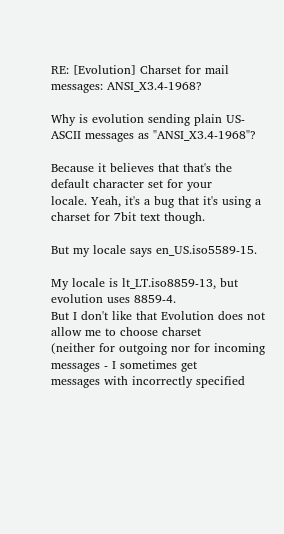RE: [Evolution] Charset for mail messages: ANSI_X3.4-1968?

Why is evolution sending plain US-ASCII messages as "ANSI_X3.4-1968"?

Because it believes that that's the default character set for your
locale. Yeah, it's a bug that it's using a charset for 7bit text though.

But my locale says en_US.iso5589-15.

My locale is lt_LT.iso8859-13, but evolution uses 8859-4.
But I don't like that Evolution does not allow me to choose charset
(neither for outgoing nor for incoming messages - I sometimes get
messages with incorrectly specified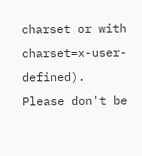charset or with charset=x-user-defined).
Please don't be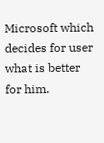Microsoft which decides for user what is better for him.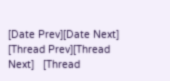[Date Prev][Date Next]   [Thread Prev][Thread Next]   [Thread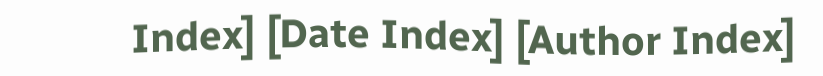Index] [Date Index] [Author Index]